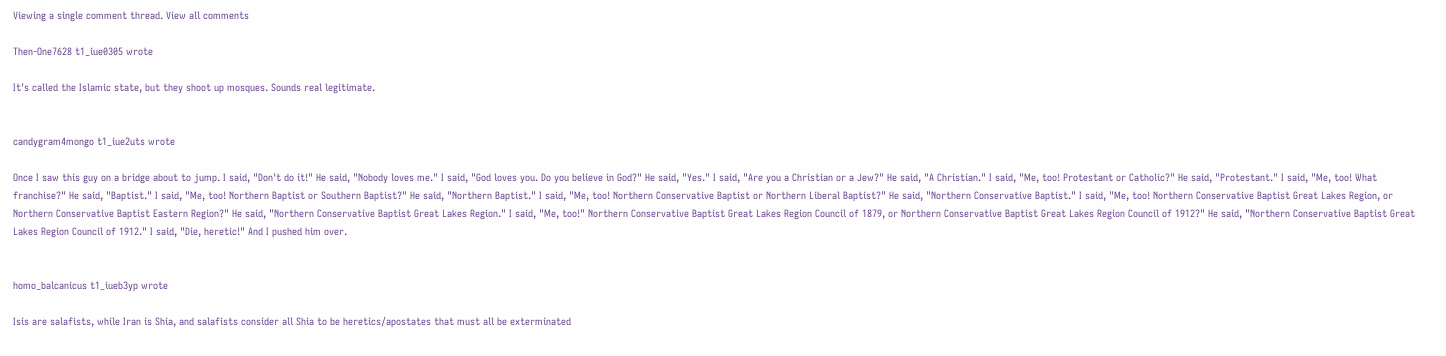Viewing a single comment thread. View all comments

Then-One7628 t1_iue0305 wrote

It's called the Islamic state, but they shoot up mosques. Sounds real legitimate.


candygram4mongo t1_iue2uts wrote

Once I saw this guy on a bridge about to jump. I said, "Don't do it!" He said, "Nobody loves me." I said, "God loves you. Do you believe in God?" He said, "Yes." I said, "Are you a Christian or a Jew?" He said, "A Christian." I said, "Me, too! Protestant or Catholic?" He said, "Protestant." I said, "Me, too! What franchise?" He said, "Baptist." I said, "Me, too! Northern Baptist or Southern Baptist?" He said, "Northern Baptist." I said, "Me, too! Northern Conservative Baptist or Northern Liberal Baptist?" He said, "Northern Conservative Baptist." I said, "Me, too! Northern Conservative Baptist Great Lakes Region, or Northern Conservative Baptist Eastern Region?" He said, "Northern Conservative Baptist Great Lakes Region." I said, "Me, too!" Northern Conservative Baptist Great Lakes Region Council of 1879, or Northern Conservative Baptist Great Lakes Region Council of 1912?" He said, "Northern Conservative Baptist Great Lakes Region Council of 1912." I said, "Die, heretic!" And I pushed him over.


homo_balcanicus t1_iueb3yp wrote

Isis are salafists, while Iran is Shia, and salafists consider all Shia to be heretics/apostates that must all be exterminated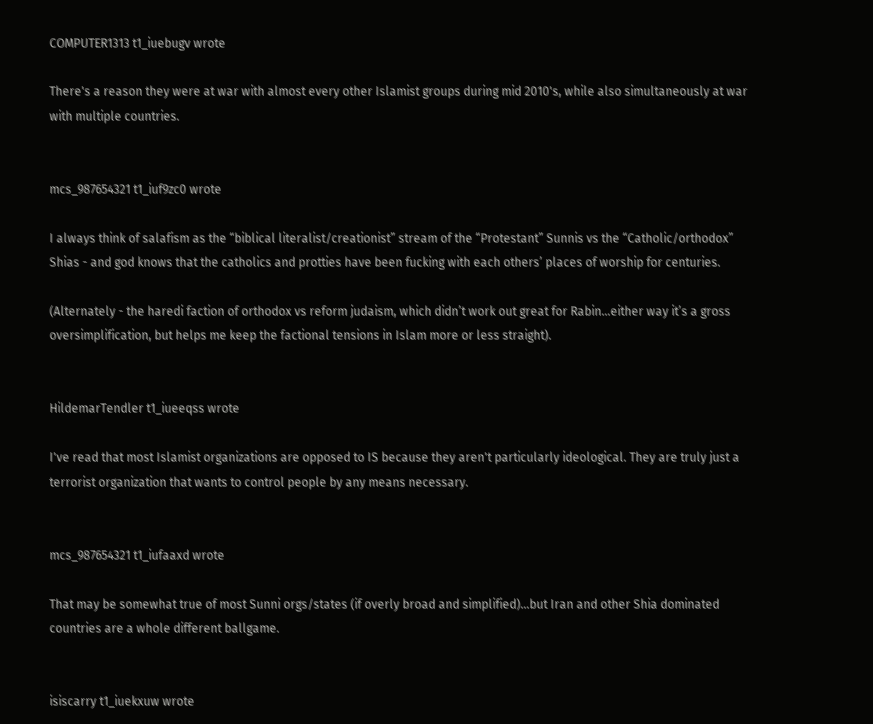COMPUTER1313 t1_iuebugv wrote

There's a reason they were at war with almost every other Islamist groups during mid 2010's, while also simultaneously at war with multiple countries.


mcs_987654321 t1_iuf9zc0 wrote

I always think of salafism as the “biblical literalist/creationist” stream of the “Protestant” Sunnis vs the “Catholic/orthodox” Shias - and god knows that the catholics and protties have been fucking with each others’ places of worship for centuries.

(Alternately - the haredi faction of orthodox vs reform judaism, which didn’t work out great for Rabin…either way it’s a gross oversimplification, but helps me keep the factional tensions in Islam more or less straight).


HildemarTendler t1_iueeqss wrote

I've read that most Islamist organizations are opposed to IS because they aren't particularly ideological. They are truly just a terrorist organization that wants to control people by any means necessary.


mcs_987654321 t1_iufaaxd wrote

That may be somewhat true of most Sunni orgs/states (if overly broad and simplified)…but Iran and other Shia dominated countries are a whole different ballgame.


isiscarry t1_iuekxuw wrote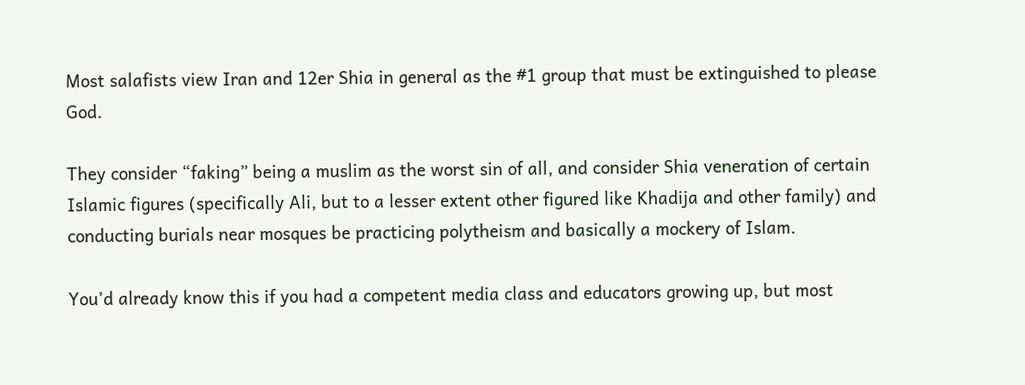Most salafists view Iran and 12er Shia in general as the #1 group that must be extinguished to please God.

They consider “faking” being a muslim as the worst sin of all, and consider Shia veneration of certain Islamic figures (specifically Ali, but to a lesser extent other figured like Khadija and other family) and conducting burials near mosques be practicing polytheism and basically a mockery of Islam.

You’d already know this if you had a competent media class and educators growing up, but most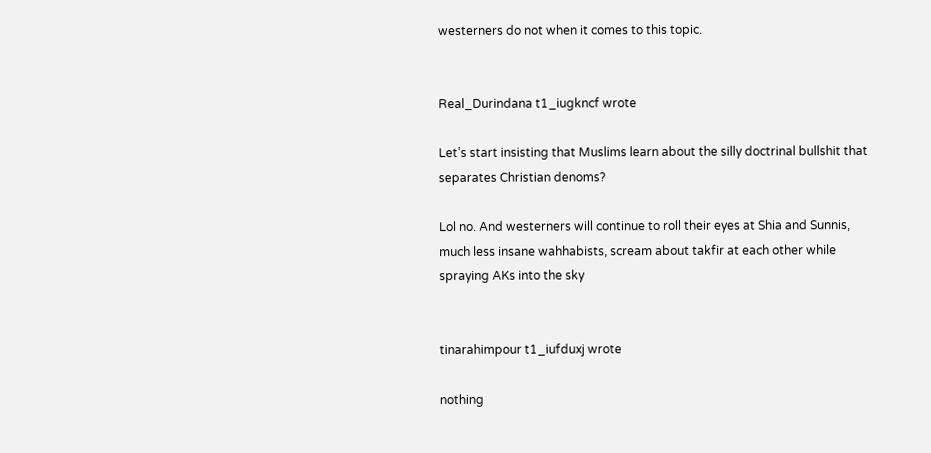westerners do not when it comes to this topic.


Real_Durindana t1_iugkncf wrote

Let’s start insisting that Muslims learn about the silly doctrinal bullshit that separates Christian denoms?

Lol no. And westerners will continue to roll their eyes at Shia and Sunnis, much less insane wahhabists, scream about takfir at each other while spraying AKs into the sky


tinarahimpour t1_iufduxj wrote

nothing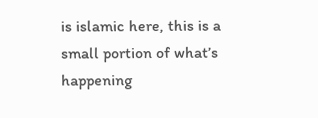is islamic here, this is a small portion of what’s happening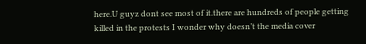here.U guyz dont see most of it.there are hundreds of people getting killed in the protests I wonder why doesn’t the media cover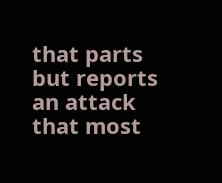that parts but reports an attack that most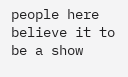people here believe it to be a show